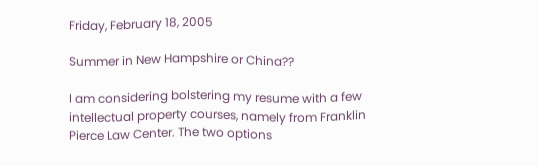Friday, February 18, 2005

Summer in New Hampshire or China??

I am considering bolstering my resume with a few intellectual property courses, namely from Franklin Pierce Law Center. The two options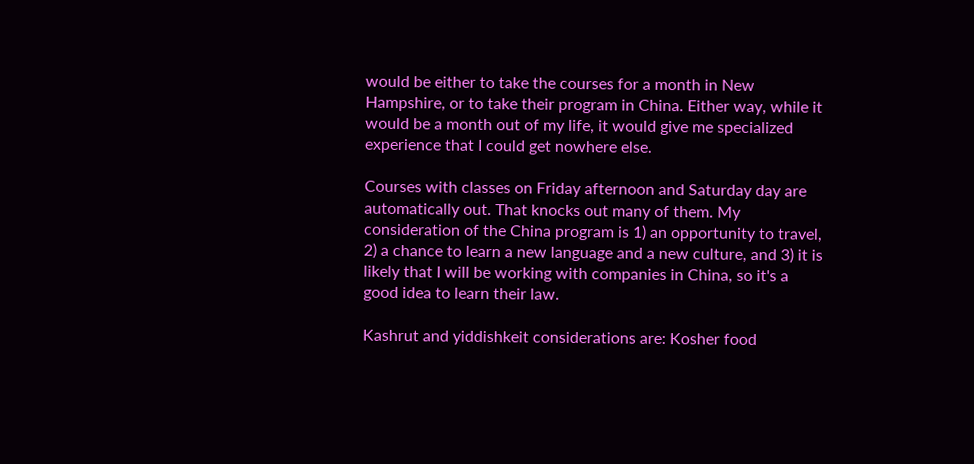would be either to take the courses for a month in New Hampshire, or to take their program in China. Either way, while it would be a month out of my life, it would give me specialized experience that I could get nowhere else.

Courses with classes on Friday afternoon and Saturday day are automatically out. That knocks out many of them. My consideration of the China program is 1) an opportunity to travel, 2) a chance to learn a new language and a new culture, and 3) it is likely that I will be working with companies in China, so it's a good idea to learn their law.

Kashrut and yiddishkeit considerations are: Kosher food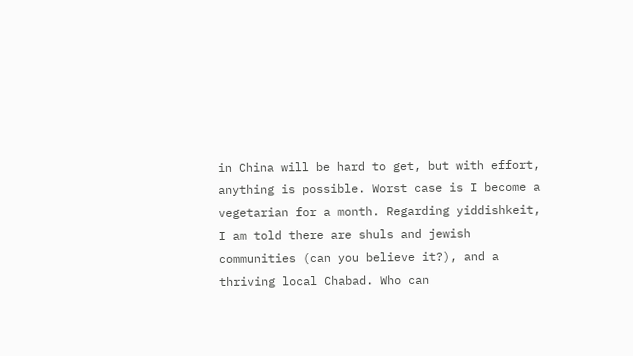in China will be hard to get, but with effort, anything is possible. Worst case is I become a vegetarian for a month. Regarding yiddishkeit, I am told there are shuls and jewish communities (can you believe it?), and a thriving local Chabad. Who can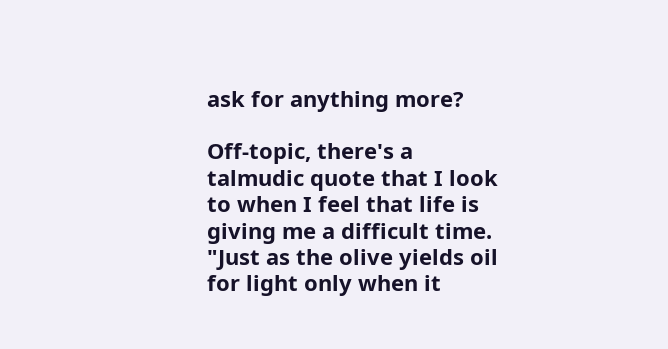ask for anything more?

Off-topic, there's a talmudic quote that I look to when I feel that life is giving me a difficult time. "Just as the olive yields oil for light only when it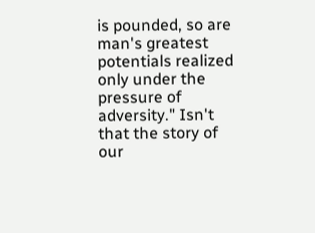is pounded, so are man's greatest potentials realized only under the pressure of adversity." Isn't that the story of our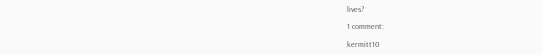lives?

1 comment:

kermitt10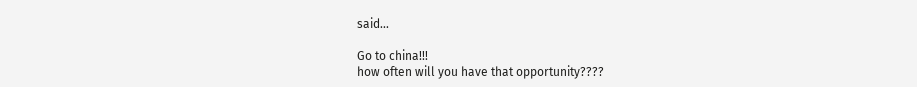said...

Go to china!!!
how often will you have that opportunity????